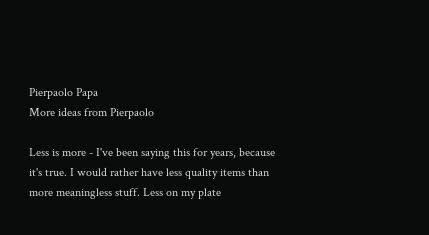Pierpaolo Papa
More ideas from Pierpaolo

Less is more - I've been saying this for years, because it's true. I would rather have less quality items than more meaningless stuff. Less on my plate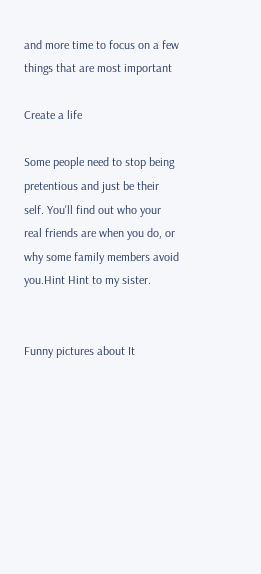and more time to focus on a few things that are most important

Create a life

Some people need to stop being pretentious and just be their self. You'll find out who your real friends are when you do, or why some family members avoid you.Hint Hint to my sister.


Funny pictures about It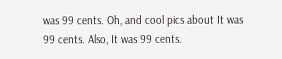was 99 cents. Oh, and cool pics about It was 99 cents. Also, It was 99 cents.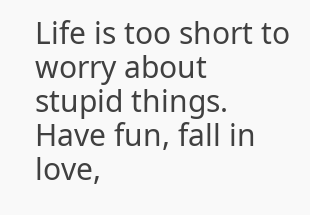Life is too short to worry about stupid things. Have fun, fall in love,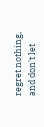regret nothing, and don't let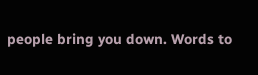people bring you down. Words to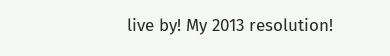live by! My 2013 resolution!